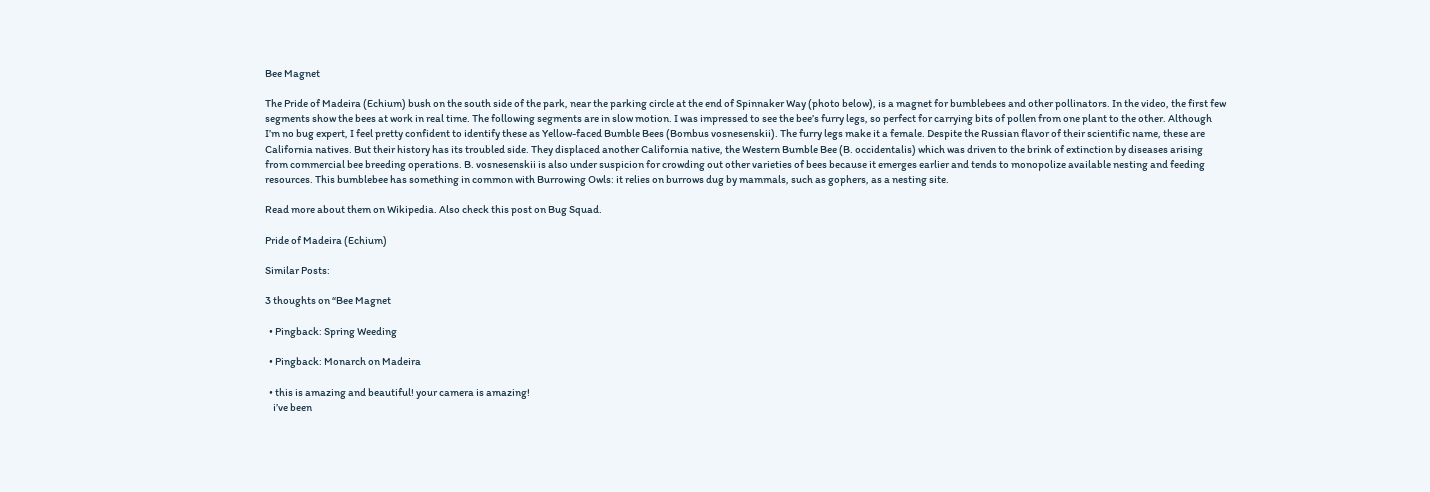Bee Magnet

The Pride of Madeira (Echium) bush on the south side of the park, near the parking circle at the end of Spinnaker Way (photo below), is a magnet for bumblebees and other pollinators. In the video, the first few segments show the bees at work in real time. The following segments are in slow motion. I was impressed to see the bee’s furry legs, so perfect for carrying bits of pollen from one plant to the other. Although I’m no bug expert, I feel pretty confident to identify these as Yellow-faced Bumble Bees (Bombus vosnesenskii). The furry legs make it a female. Despite the Russian flavor of their scientific name, these are California natives. But their history has its troubled side. They displaced another California native, the Western Bumble Bee (B. occidentalis) which was driven to the brink of extinction by diseases arising from commercial bee breeding operations. B. vosnesenskii is also under suspicion for crowding out other varieties of bees because it emerges earlier and tends to monopolize available nesting and feeding resources. This bumblebee has something in common with Burrowing Owls: it relies on burrows dug by mammals, such as gophers, as a nesting site.

Read more about them on Wikipedia. Also check this post on Bug Squad.

Pride of Madeira (Echium)

Similar Posts:

3 thoughts on “Bee Magnet

  • Pingback: Spring Weeding

  • Pingback: Monarch on Madeira

  • this is amazing and beautiful! your camera is amazing!
    i’ve been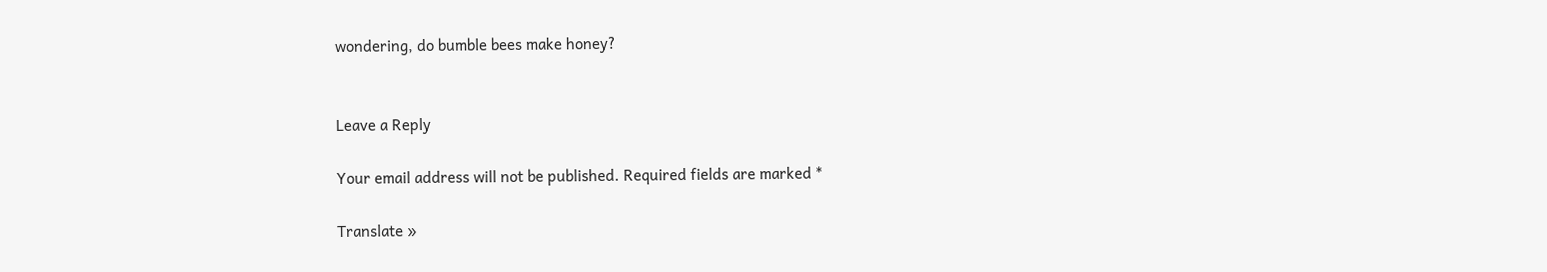wondering, do bumble bees make honey?


Leave a Reply

Your email address will not be published. Required fields are marked *

Translate »